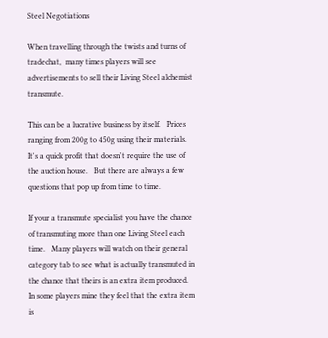Steel Negotiations

When travelling through the twists and turns of tradechat,  many times players will see advertisements to sell their Living Steel alchemist transmute.

This can be a lucrative business by itself.   Prices ranging from 200g to 450g using their materials.  It's a quick profit that doesn't require the use of the auction house.   But there are always a few questions that pop up from time to time.

If your a transmute specialist you have the chance of transmuting more than one Living Steel each time.   Many players will watch on their general category tab to see what is actually transmuted in the chance that theirs is an extra item produced.  In some players mine they feel that the extra item is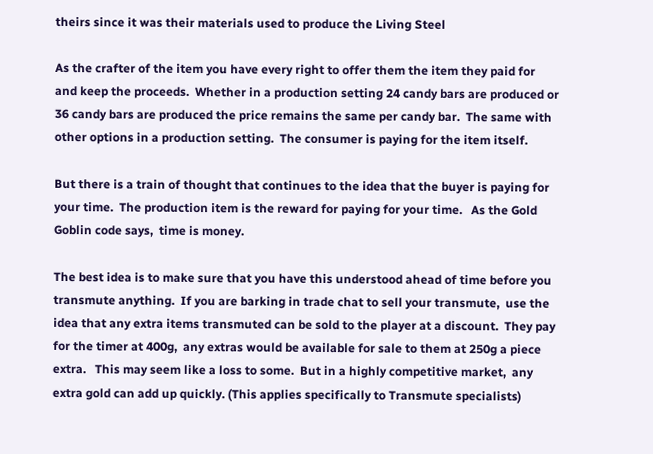theirs since it was their materials used to produce the Living Steel

As the crafter of the item you have every right to offer them the item they paid for and keep the proceeds.  Whether in a production setting 24 candy bars are produced or 36 candy bars are produced the price remains the same per candy bar.  The same with other options in a production setting.  The consumer is paying for the item itself.

But there is a train of thought that continues to the idea that the buyer is paying for your time.  The production item is the reward for paying for your time.   As the Gold Goblin code says,  time is money.

The best idea is to make sure that you have this understood ahead of time before you transmute anything.  If you are barking in trade chat to sell your transmute,  use the idea that any extra items transmuted can be sold to the player at a discount.  They pay for the timer at 400g,  any extras would be available for sale to them at 250g a piece extra.   This may seem like a loss to some.  But in a highly competitive market,  any extra gold can add up quickly. (This applies specifically to Transmute specialists)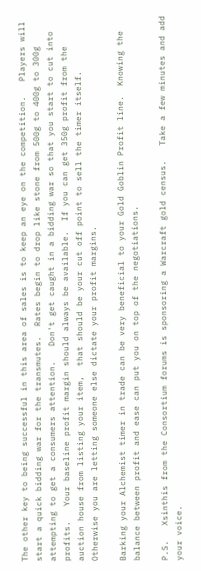The other key to being successful in this area of sales is to keep an eye on the competition.   Players will start a quick bidding war for the transmutes.  Rates begin to drop like stone from 500g to 400g to 300g attempting to get a consumers attention.   Don't get caught in a bidding war so that you start to cut into profits.   Your baseline profit margin should always be available.  If you can get 350g profit from the auction house from listing your item,  that should be your cut off point to sell the timer itself.   Otherwise you are letting someone else dictate your profit margins.

Barking your Alchemist timer in trade can be very beneficial to your Gold Goblin Profit line.  Knowing the balance between profit and ease can put you on top of the negotiations.

P.S.   Xsinthis from the Consortium forums is sponsoring a Warcraft gold census.   Take a few minutes and add your voice.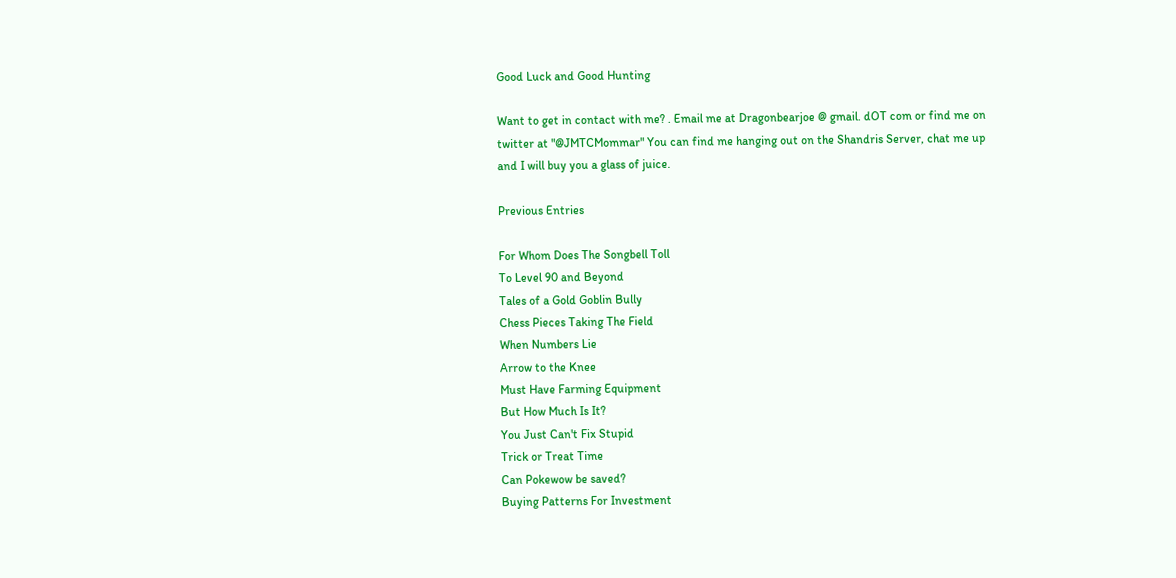Good Luck and Good Hunting

Want to get in contact with me? . Email me at Dragonbearjoe @ gmail. dOT com or find me on twitter at "@JMTCMommar" You can find me hanging out on the Shandris Server, chat me up and I will buy you a glass of juice.

Previous Entries

For Whom Does The Songbell Toll
To Level 90 and Beyond
Tales of a Gold Goblin Bully
Chess Pieces Taking The Field
When Numbers Lie
Arrow to the Knee
Must Have Farming Equipment
But How Much Is It?
You Just Can't Fix Stupid
Trick or Treat Time
Can Pokewow be saved?
Buying Patterns For Investment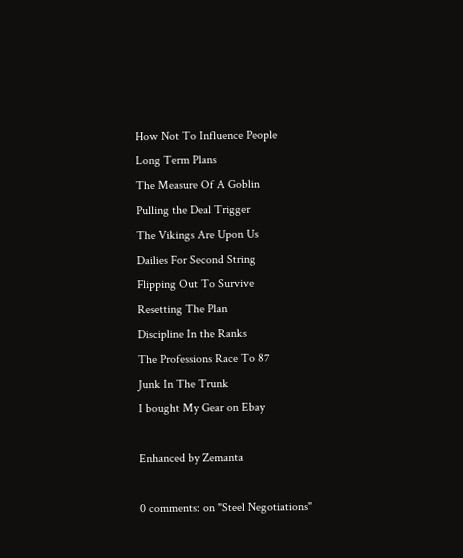How Not To Influence People
Long Term Plans
The Measure Of A Goblin
Pulling the Deal Trigger
The Vikings Are Upon Us
Dailies For Second String
Flipping Out To Survive
Resetting The Plan
Discipline In the Ranks
The Professions Race To 87
Junk In The Trunk
I bought My Gear on Ebay

Enhanced by Zemanta

0 comments: on "Steel Negotiations"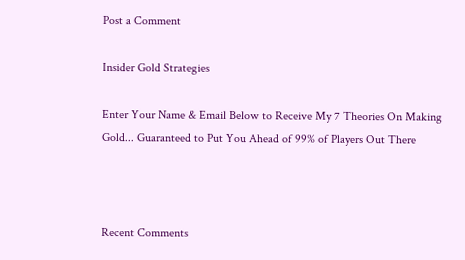Post a Comment

Insider Gold Strategies

Enter Your Name & Email Below to Receive My 7 Theories On Making Gold... Guaranteed to Put You Ahead of 99% of Players Out There



Recent Comments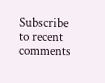Subscribe to recent comments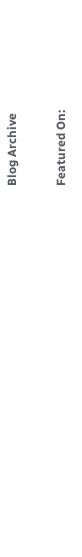Blog Archive

Featured On: